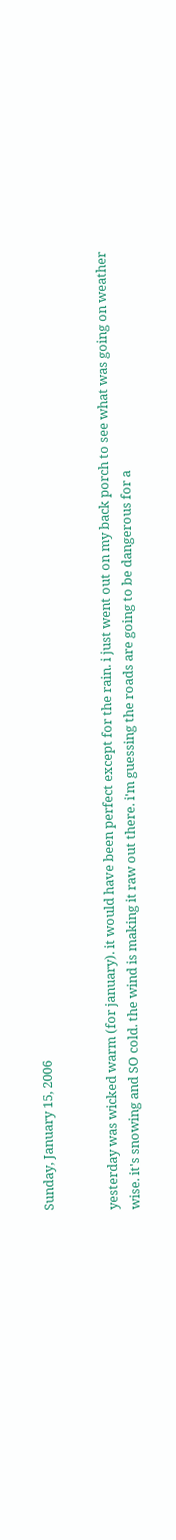Sunday, January 15, 2006


yesterday was wicked warm (for january). it would have been perfect except for the rain. i just went out on my back porch to see what was going on weather wise. it's snowing and SO cold. the wind is making it raw out there. i'm guessing the roads are going to be dangerous for a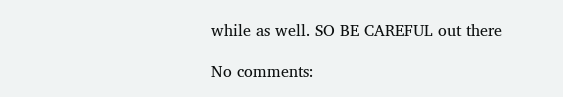while as well. SO BE CAREFUL out there

No comments: